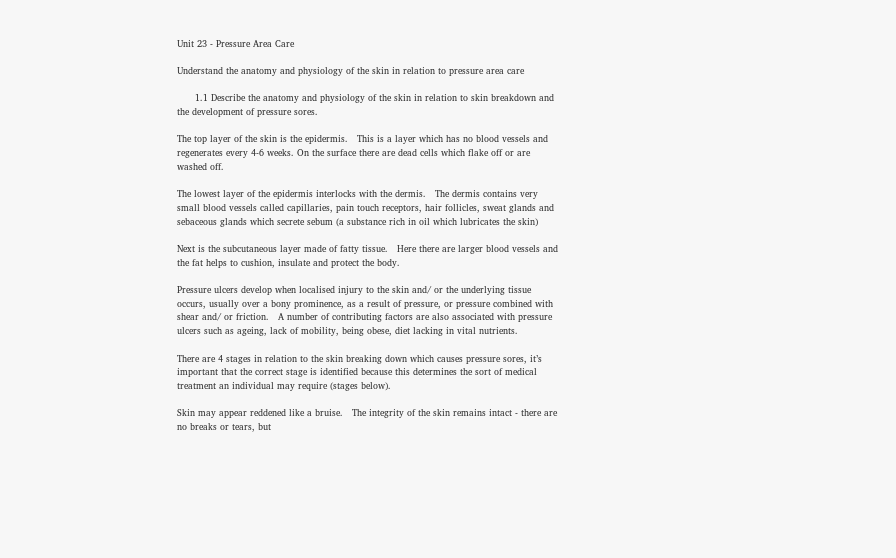Unit 23 - Pressure Area Care

Understand the anatomy and physiology of the skin in relation to pressure area care

      1.1 Describe the anatomy and physiology of the skin in relation to skin breakdown and the development of pressure sores.

The top layer of the skin is the epidermis.   This is a layer which has no blood vessels and regenerates every 4-6 weeks. On the surface there are dead cells which flake off or are washed off.

The lowest layer of the epidermis interlocks with the dermis.   The dermis contains very small blood vessels called capillaries, pain touch receptors, hair follicles, sweat glands and sebaceous glands which secrete sebum (a substance rich in oil which lubricates the skin)

Next is the subcutaneous layer made of fatty tissue.   Here there are larger blood vessels and the fat helps to cushion, insulate and protect the body.

Pressure ulcers develop when localised injury to the skin and/ or the underlying tissue occurs, usually over a bony prominence, as a result of pressure, or pressure combined with shear and/ or friction.   A number of contributing factors are also associated with pressure ulcers such as ageing, lack of mobility, being obese, diet lacking in vital nutrients.

There are 4 stages in relation to the skin breaking down which causes pressure sores, it’s important that the correct stage is identified because this determines the sort of medical treatment an individual may require (stages below).

Skin may appear reddened like a bruise.   The integrity of the skin remains intact - there are no breaks or tears, but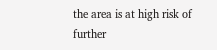the area is at high risk of further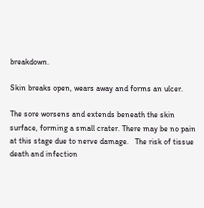breakdown.

Skin breaks open, wears away and forms an ulcer.

The sore worsens and extends beneath the skin surface, forming a small crater. There may be no pain at this stage due to nerve damage.   The risk of tissue death and infection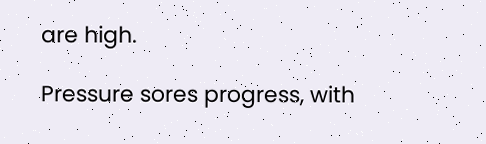are high.

Pressure sores progress, with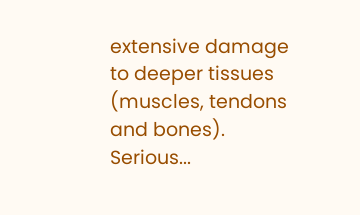extensive damage to deeper tissues (muscles, tendons and bones).   Serious...